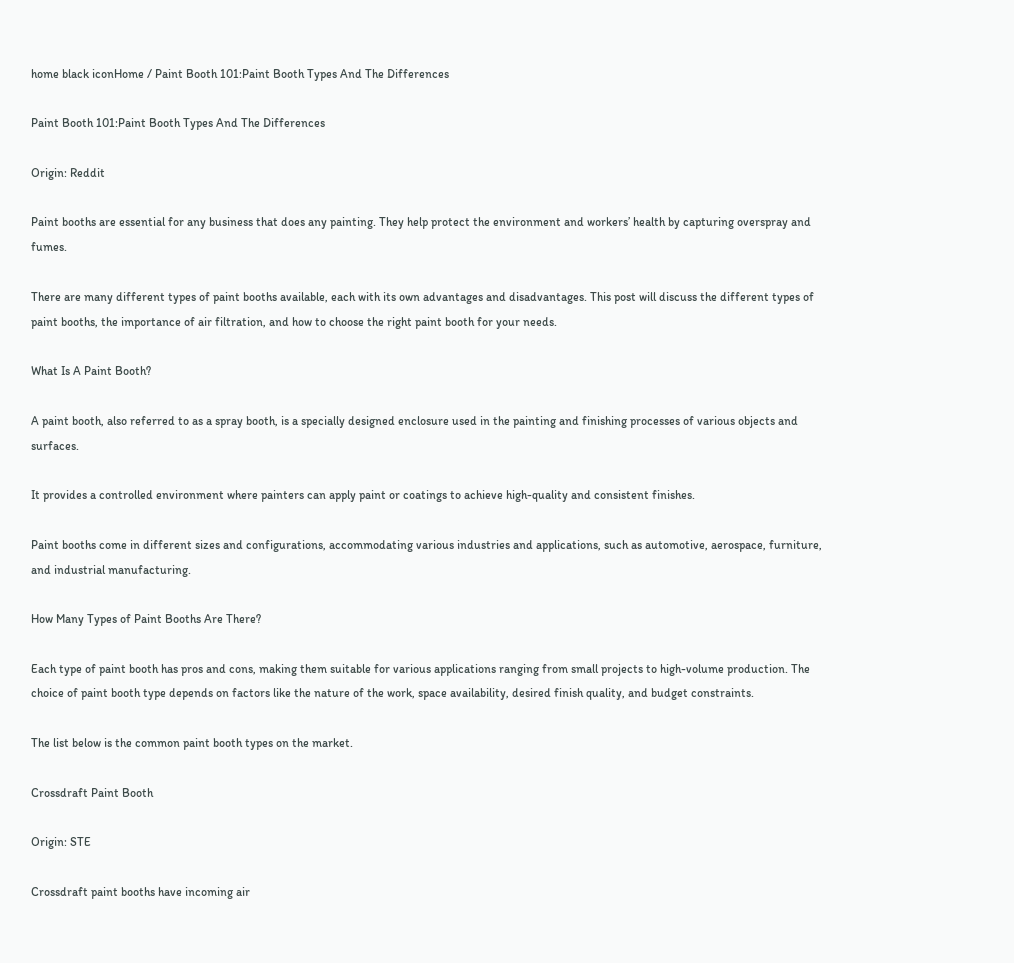home black iconHome / Paint Booth 101:Paint Booth Types And The Differences

Paint Booth 101:Paint Booth Types And The Differences

Origin: Reddit

Paint booths are essential for any business that does any painting. They help protect the environment and workers’ health by capturing overspray and fumes.

There are many different types of paint booths available, each with its own advantages and disadvantages. This post will discuss the different types of paint booths, the importance of air filtration, and how to choose the right paint booth for your needs.

What Is A Paint Booth?

A paint booth, also referred to as a spray booth, is a specially designed enclosure used in the painting and finishing processes of various objects and surfaces.

It provides a controlled environment where painters can apply paint or coatings to achieve high-quality and consistent finishes.

Paint booths come in different sizes and configurations, accommodating various industries and applications, such as automotive, aerospace, furniture, and industrial manufacturing.

How Many Types of Paint Booths Are There?

Each type of paint booth has pros and cons, making them suitable for various applications ranging from small projects to high-volume production. The choice of paint booth type depends on factors like the nature of the work, space availability, desired finish quality, and budget constraints.

The list below is the common paint booth types on the market.

Crossdraft Paint Booth

Origin: STE

Crossdraft paint booths have incoming air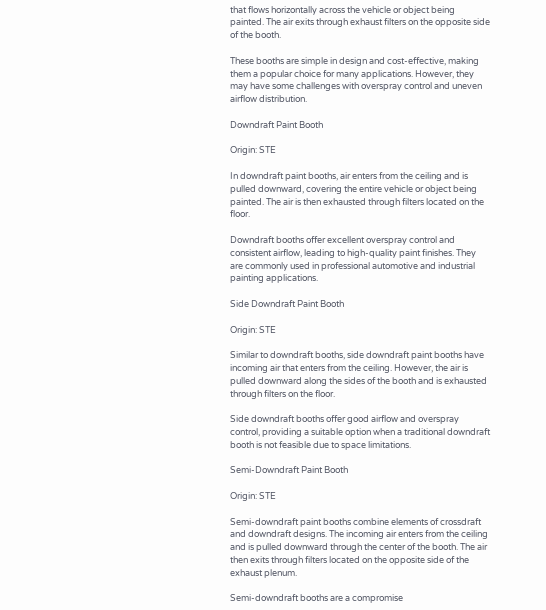that flows horizontally across the vehicle or object being painted. The air exits through exhaust filters on the opposite side of the booth.

These booths are simple in design and cost-effective, making them a popular choice for many applications. However, they may have some challenges with overspray control and uneven airflow distribution.

Downdraft Paint Booth

Origin: STE

In downdraft paint booths, air enters from the ceiling and is pulled downward, covering the entire vehicle or object being painted. The air is then exhausted through filters located on the floor.

Downdraft booths offer excellent overspray control and consistent airflow, leading to high-quality paint finishes. They are commonly used in professional automotive and industrial painting applications.

Side Downdraft Paint Booth

Origin: STE

Similar to downdraft booths, side downdraft paint booths have incoming air that enters from the ceiling. However, the air is pulled downward along the sides of the booth and is exhausted through filters on the floor.

Side downdraft booths offer good airflow and overspray control, providing a suitable option when a traditional downdraft booth is not feasible due to space limitations.

Semi-Downdraft Paint Booth

Origin: STE

Semi-downdraft paint booths combine elements of crossdraft and downdraft designs. The incoming air enters from the ceiling and is pulled downward through the center of the booth. The air then exits through filters located on the opposite side of the exhaust plenum.

Semi-downdraft booths are a compromise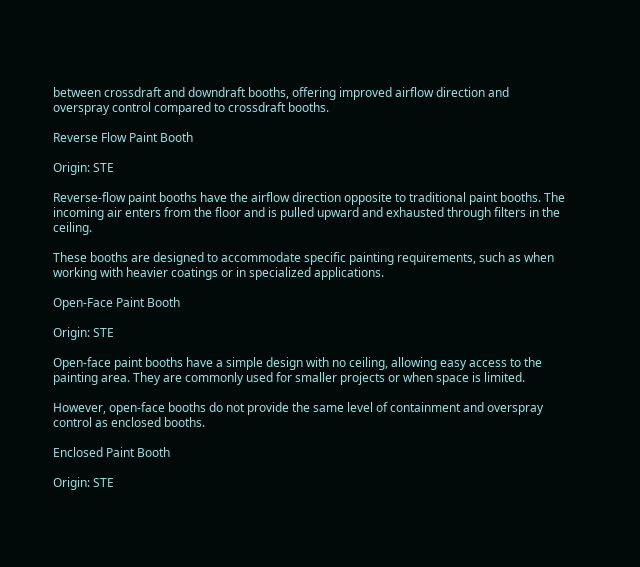between crossdraft and downdraft booths, offering improved airflow direction and overspray control compared to crossdraft booths.

Reverse Flow Paint Booth

Origin: STE

Reverse-flow paint booths have the airflow direction opposite to traditional paint booths. The incoming air enters from the floor and is pulled upward and exhausted through filters in the ceiling.

These booths are designed to accommodate specific painting requirements, such as when working with heavier coatings or in specialized applications.

Open-Face Paint Booth

Origin: STE

Open-face paint booths have a simple design with no ceiling, allowing easy access to the painting area. They are commonly used for smaller projects or when space is limited.

However, open-face booths do not provide the same level of containment and overspray control as enclosed booths.

Enclosed Paint Booth

Origin: STE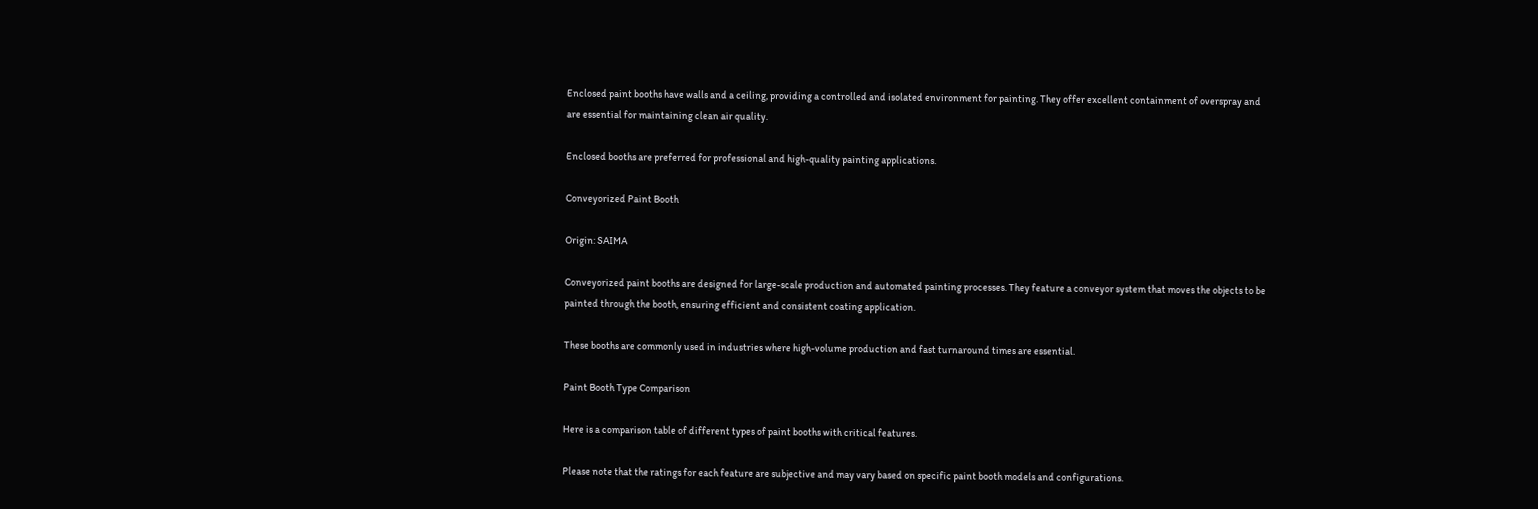Enclosed paint booths have walls and a ceiling, providing a controlled and isolated environment for painting. They offer excellent containment of overspray and are essential for maintaining clean air quality.

Enclosed booths are preferred for professional and high-quality painting applications.

Conveyorized Paint Booth

Origin: SAIMA

Conveyorized paint booths are designed for large-scale production and automated painting processes. They feature a conveyor system that moves the objects to be painted through the booth, ensuring efficient and consistent coating application.

These booths are commonly used in industries where high-volume production and fast turnaround times are essential.

Paint Booth Type Comparison

Here is a comparison table of different types of paint booths with critical features.

Please note that the ratings for each feature are subjective and may vary based on specific paint booth models and configurations.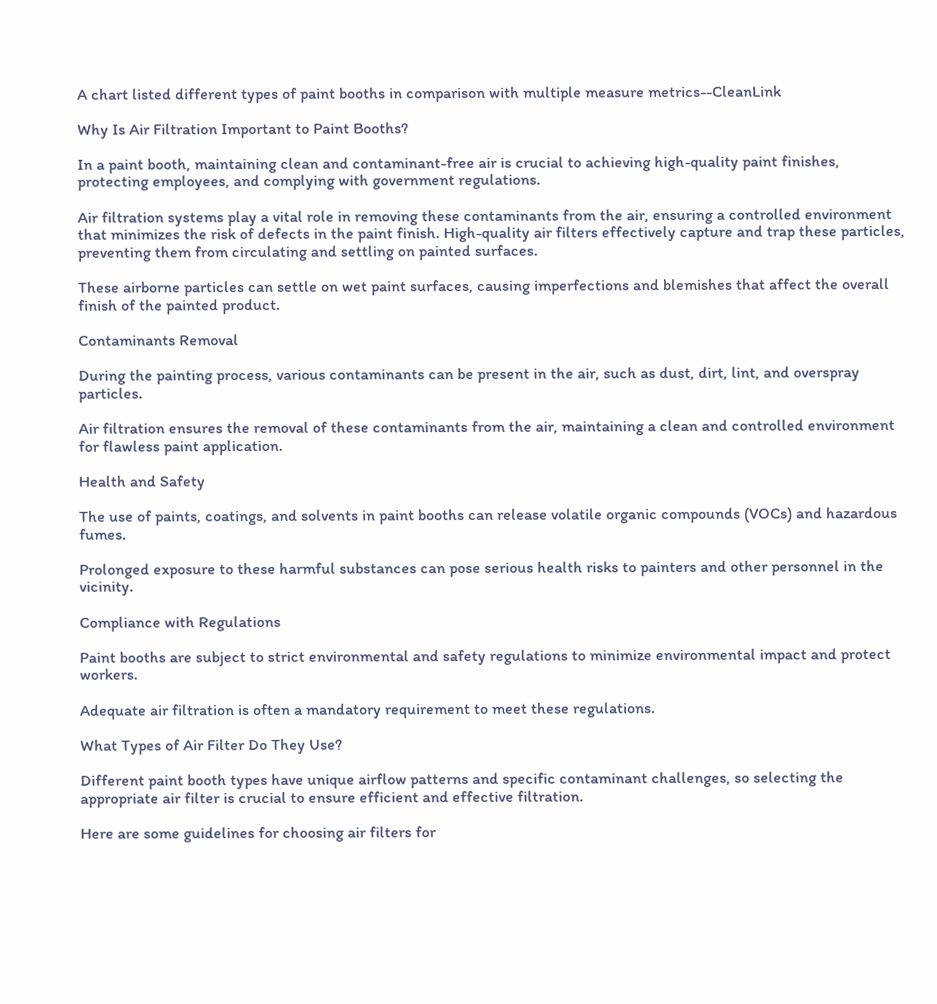A chart listed different types of paint booths in comparison with multiple measure metrics--CleanLink

Why Is Air Filtration Important to Paint Booths?

In a paint booth, maintaining clean and contaminant-free air is crucial to achieving high-quality paint finishes, protecting employees, and complying with government regulations.

Air filtration systems play a vital role in removing these contaminants from the air, ensuring a controlled environment that minimizes the risk of defects in the paint finish. High-quality air filters effectively capture and trap these particles, preventing them from circulating and settling on painted surfaces.

These airborne particles can settle on wet paint surfaces, causing imperfections and blemishes that affect the overall finish of the painted product.

Contaminants Removal

During the painting process, various contaminants can be present in the air, such as dust, dirt, lint, and overspray particles.

Air filtration ensures the removal of these contaminants from the air, maintaining a clean and controlled environment for flawless paint application.

Health and Safety

The use of paints, coatings, and solvents in paint booths can release volatile organic compounds (VOCs) and hazardous fumes.

Prolonged exposure to these harmful substances can pose serious health risks to painters and other personnel in the vicinity.

Compliance with Regulations

Paint booths are subject to strict environmental and safety regulations to minimize environmental impact and protect workers.

Adequate air filtration is often a mandatory requirement to meet these regulations.

What Types of Air Filter Do They Use?

Different paint booth types have unique airflow patterns and specific contaminant challenges, so selecting the appropriate air filter is crucial to ensure efficient and effective filtration.

Here are some guidelines for choosing air filters for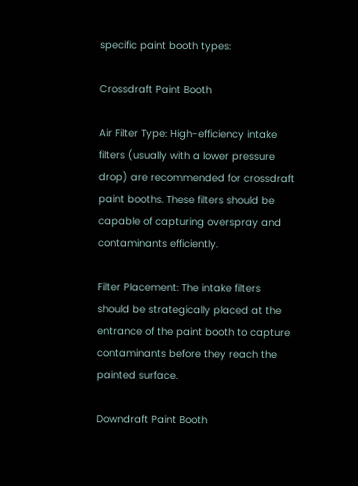specific paint booth types:

Crossdraft Paint Booth

Air Filter Type: High-efficiency intake filters (usually with a lower pressure drop) are recommended for crossdraft paint booths. These filters should be capable of capturing overspray and contaminants efficiently.

Filter Placement: The intake filters should be strategically placed at the entrance of the paint booth to capture contaminants before they reach the painted surface.

Downdraft Paint Booth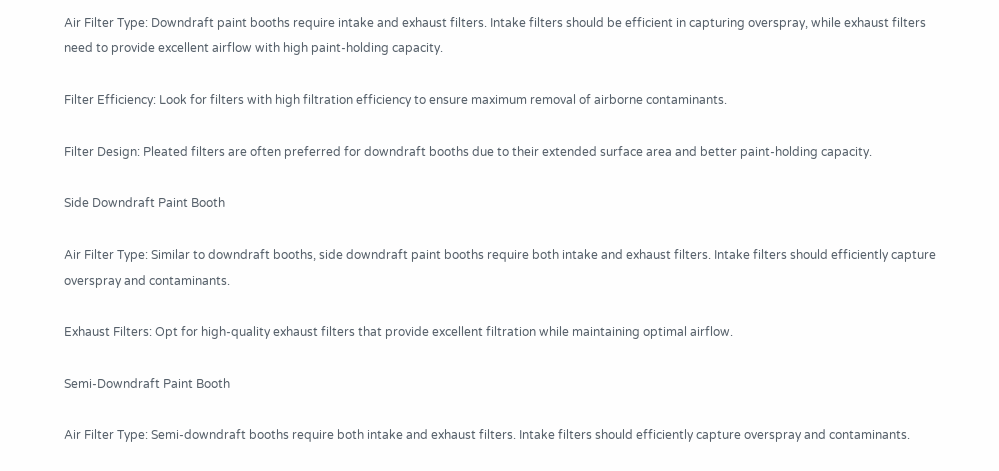Air Filter Type: Downdraft paint booths require intake and exhaust filters. Intake filters should be efficient in capturing overspray, while exhaust filters need to provide excellent airflow with high paint-holding capacity.

Filter Efficiency: Look for filters with high filtration efficiency to ensure maximum removal of airborne contaminants.

Filter Design: Pleated filters are often preferred for downdraft booths due to their extended surface area and better paint-holding capacity.

Side Downdraft Paint Booth

Air Filter Type: Similar to downdraft booths, side downdraft paint booths require both intake and exhaust filters. Intake filters should efficiently capture overspray and contaminants.

Exhaust Filters: Opt for high-quality exhaust filters that provide excellent filtration while maintaining optimal airflow.

Semi-Downdraft Paint Booth

Air Filter Type: Semi-downdraft booths require both intake and exhaust filters. Intake filters should efficiently capture overspray and contaminants.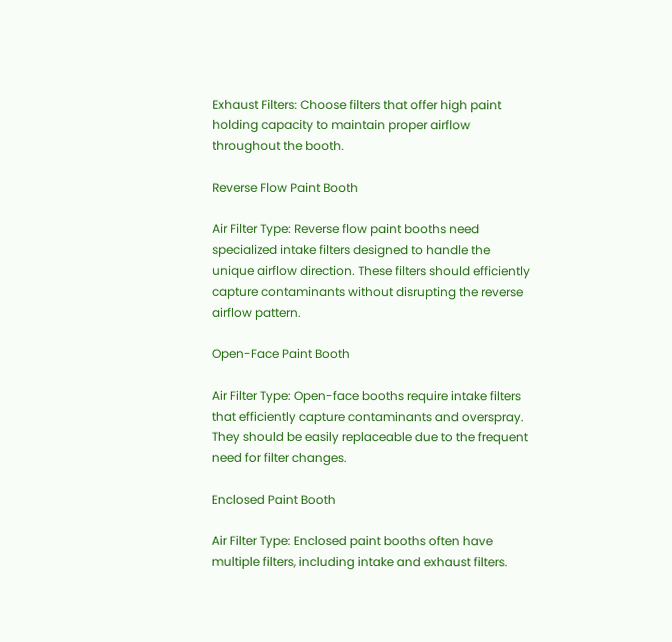Exhaust Filters: Choose filters that offer high paint holding capacity to maintain proper airflow throughout the booth.

Reverse Flow Paint Booth

Air Filter Type: Reverse flow paint booths need specialized intake filters designed to handle the unique airflow direction. These filters should efficiently capture contaminants without disrupting the reverse airflow pattern.

Open-Face Paint Booth

Air Filter Type: Open-face booths require intake filters that efficiently capture contaminants and overspray. They should be easily replaceable due to the frequent need for filter changes.

Enclosed Paint Booth

Air Filter Type: Enclosed paint booths often have multiple filters, including intake and exhaust filters.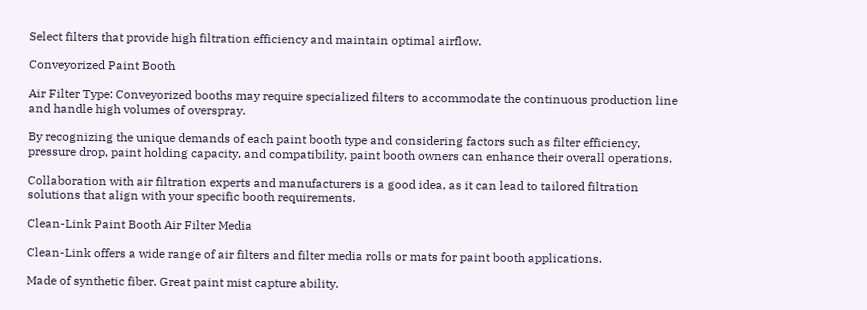Select filters that provide high filtration efficiency and maintain optimal airflow.

Conveyorized Paint Booth

Air Filter Type: Conveyorized booths may require specialized filters to accommodate the continuous production line and handle high volumes of overspray.

By recognizing the unique demands of each paint booth type and considering factors such as filter efficiency, pressure drop, paint holding capacity, and compatibility, paint booth owners can enhance their overall operations.

Collaboration with air filtration experts and manufacturers is a good idea, as it can lead to tailored filtration solutions that align with your specific booth requirements.

Clean-Link Paint Booth Air Filter Media

Clean-Link offers a wide range of air filters and filter media rolls or mats for paint booth applications.

Made of synthetic fiber. Great paint mist capture ability.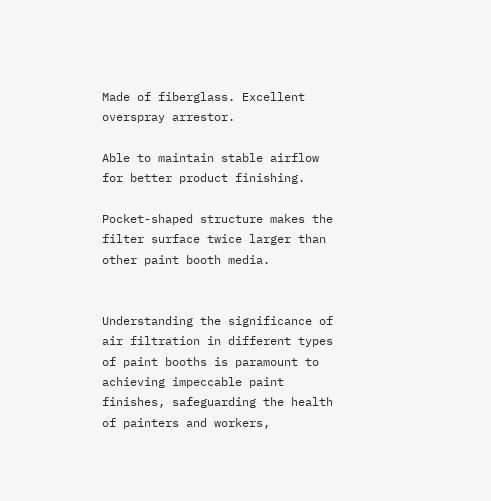Made of fiberglass. Excellent overspray arrestor.

Able to maintain stable airflow for better product finishing.

Pocket-shaped structure makes the filter surface twice larger than other paint booth media.


Understanding the significance of air filtration in different types of paint booths is paramount to achieving impeccable paint finishes, safeguarding the health of painters and workers,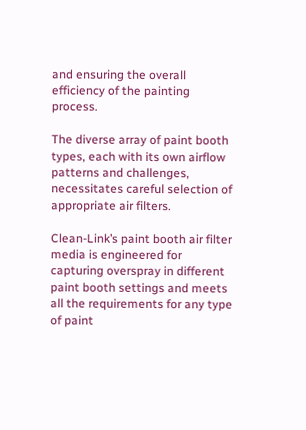and ensuring the overall efficiency of the painting process.

The diverse array of paint booth types, each with its own airflow patterns and challenges, necessitates careful selection of appropriate air filters.

Clean-Link’s paint booth air filter media is engineered for capturing overspray in different paint booth settings and meets all the requirements for any type of paint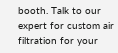booth. Talk to our expert for custom air filtration for your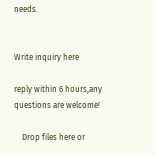needs.


Write inquiry here

reply within 6 hours,any questions are welcome!

    Drop files here or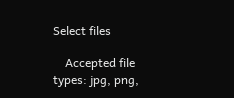Select files

    Accepted file types: jpg, png,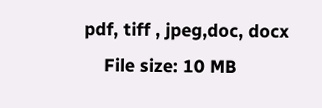pdf, tiff , jpeg,doc, docx
    File size: 10 MB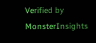Verified by MonsterInsights